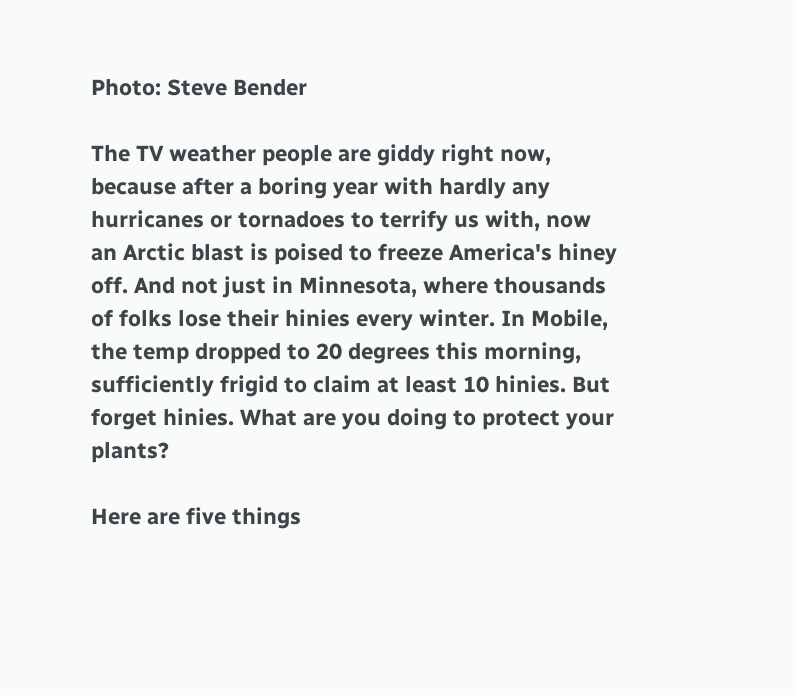Photo: Steve Bender

The TV weather people are giddy right now, because after a boring year with hardly any hurricanes or tornadoes to terrify us with, now an Arctic blast is poised to freeze America's hiney off. And not just in Minnesota, where thousands of folks lose their hinies every winter. In Mobile, the temp dropped to 20 degrees this morning, sufficiently frigid to claim at least 10 hinies. But forget hinies. What are you doing to protect your plants?

Here are five things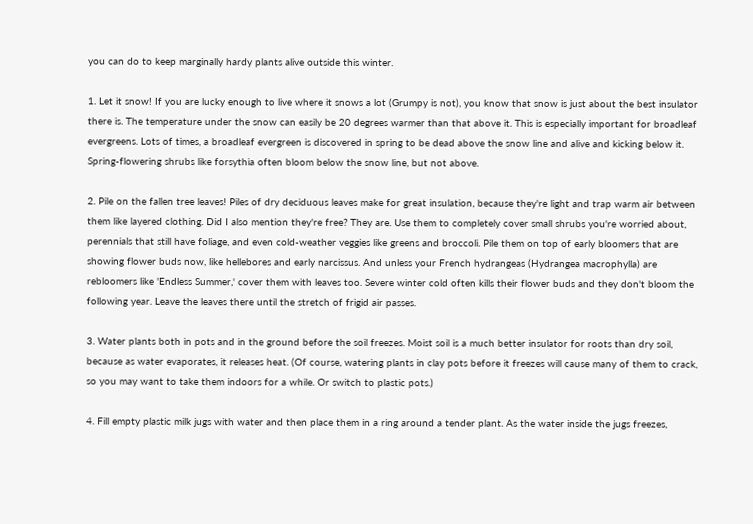you can do to keep marginally hardy plants alive outside this winter.

1. Let it snow! If you are lucky enough to live where it snows a lot (Grumpy is not), you know that snow is just about the best insulator there is. The temperature under the snow can easily be 20 degrees warmer than that above it. This is especially important for broadleaf evergreens. Lots of times, a broadleaf evergreen is discovered in spring to be dead above the snow line and alive and kicking below it. Spring-flowering shrubs like forsythia often bloom below the snow line, but not above.

2. Pile on the fallen tree leaves! Piles of dry deciduous leaves make for great insulation, because they're light and trap warm air between them like layered clothing. Did I also mention they're free? They are. Use them to completely cover small shrubs you're worried about, perennials that still have foliage, and even cold-weather veggies like greens and broccoli. Pile them on top of early bloomers that are showing flower buds now, like hellebores and early narcissus. And unless your French hydrangeas (Hydrangea macrophylla) are rebloomers like 'Endless Summer,' cover them with leaves too. Severe winter cold often kills their flower buds and they don't bloom the following year. Leave the leaves there until the stretch of frigid air passes.

3. Water plants both in pots and in the ground before the soil freezes. Moist soil is a much better insulator for roots than dry soil, because as water evaporates, it releases heat. (Of course, watering plants in clay pots before it freezes will cause many of them to crack, so you may want to take them indoors for a while. Or switch to plastic pots.)

4. Fill empty plastic milk jugs with water and then place them in a ring around a tender plant. As the water inside the jugs freezes,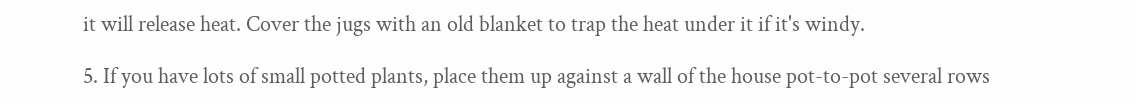it will release heat. Cover the jugs with an old blanket to trap the heat under it if it's windy.

5. If you have lots of small potted plants, place them up against a wall of the house pot-to-pot several rows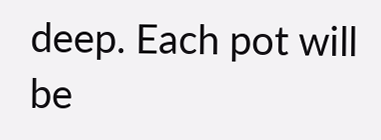deep. Each pot will be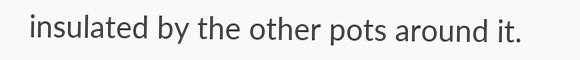insulated by the other pots around it.